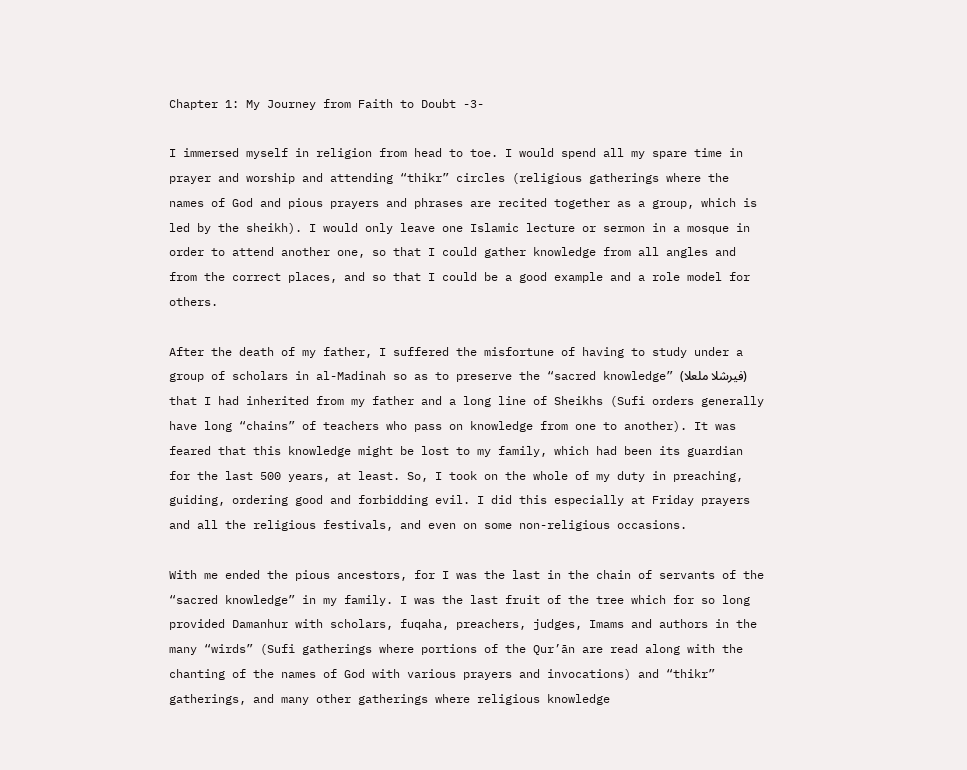Chapter 1: My Journey from Faith to Doubt -3-

I immersed myself in religion from head to toe. I would spend all my spare time in prayer and worship and attending “thikr” circles (religious gatherings where the names of God and pious prayers and phrases are recited together as a group, which is led by the sheikh). I would only leave one Islamic lecture or sermon in a mosque in order to attend another one, so that I could gather knowledge from all angles and from the correct places, and so that I could be a good example and a role model for others.

After the death of my father, I suffered the misfortune of having to study under a group of scholars in al-Madinah so as to preserve the “sacred knowledge” (فيرشلا ملعلا) that I had inherited from my father and a long line of Sheikhs (Sufi orders generally have long “chains” of teachers who pass on knowledge from one to another). It was feared that this knowledge might be lost to my family, which had been its guardian for the last 500 years, at least. So, I took on the whole of my duty in preaching, guiding, ordering good and forbidding evil. I did this especially at Friday prayers and all the religious festivals, and even on some non-religious occasions.

With me ended the pious ancestors, for I was the last in the chain of servants of the “sacred knowledge” in my family. I was the last fruit of the tree which for so long provided Damanhur with scholars, fuqaha, preachers, judges, Imams and authors in the many “wirds” (Sufi gatherings where portions of the Qur’ān are read along with the chanting of the names of God with various prayers and invocations) and “thikr” gatherings, and many other gatherings where religious knowledge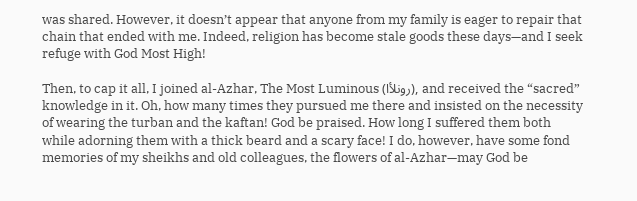was shared. However, it doesn’t appear that anyone from my family is eager to repair that chain that ended with me. Indeed, religion has become stale goods these days—and I seek refuge with God Most High!

Then, to cap it all, I joined al-Azhar, The Most Luminous (رونلأا), and received the “sacred” knowledge in it. Oh, how many times they pursued me there and insisted on the necessity of wearing the turban and the kaftan! God be praised. How long I suffered them both while adorning them with a thick beard and a scary face! I do, however, have some fond memories of my sheikhs and old colleagues, the flowers of al-Azhar—may God be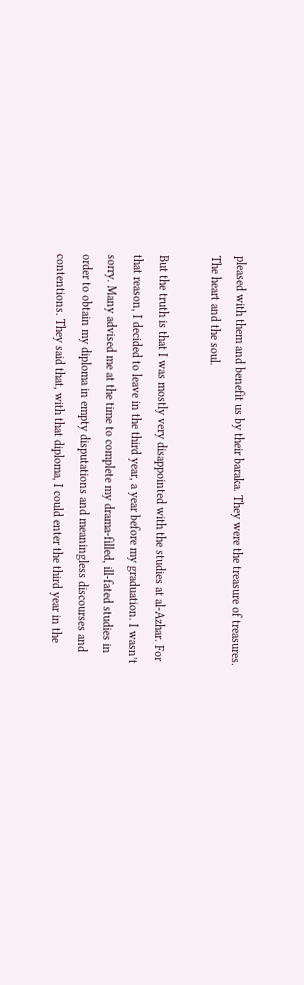pleased with them and benefit us by their baraka. They were the treasure of treasures. The heart and the soul.

But the truth is that I was mostly very disappointed with the studies at al-Azhar. For that reason, I decided to leave in the third year, a year before my graduation. I wasn’t sorry. Many advised me at the time to complete my drama-filled, ill-fated studies in order to obtain my diploma in empty disputations and meaningless discourses and contentions. They said that, with that diploma, I could enter the third year in the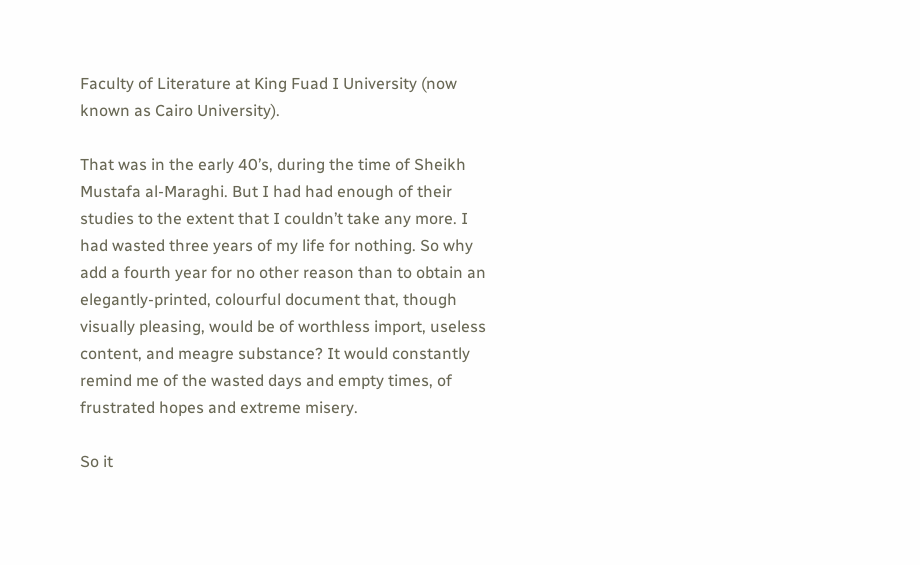Faculty of Literature at King Fuad I University (now known as Cairo University).

That was in the early 40’s, during the time of Sheikh Mustafa al-Maraghi. But I had had enough of their studies to the extent that I couldn’t take any more. I had wasted three years of my life for nothing. So why add a fourth year for no other reason than to obtain an elegantly-printed, colourful document that, though visually pleasing, would be of worthless import, useless content, and meagre substance? It would constantly remind me of the wasted days and empty times, of frustrated hopes and extreme misery.

So it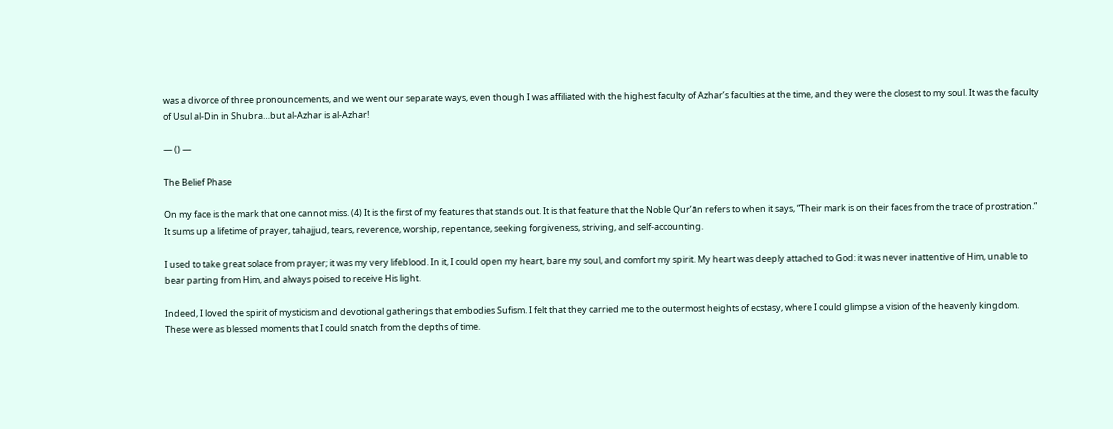was a divorce of three pronouncements, and we went our separate ways, even though I was affiliated with the highest faculty of Azhar’s faculties at the time, and they were the closest to my soul. It was the faculty of Usul al-Din in Shubra…but al-Azhar is al-Azhar!

— () —

The Belief Phase

On my face is the mark that one cannot miss. (4) It is the first of my features that stands out. It is that feature that the Noble Qur’ān refers to when it says, “Their mark is on their faces from the trace of prostration.” It sums up a lifetime of prayer, tahajjud, tears, reverence, worship, repentance, seeking forgiveness, striving, and self-accounting.

I used to take great solace from prayer; it was my very lifeblood. In it, I could open my heart, bare my soul, and comfort my spirit. My heart was deeply attached to God: it was never inattentive of Him, unable to bear parting from Him, and always poised to receive His light.

Indeed, I loved the spirit of mysticism and devotional gatherings that embodies Sufism. I felt that they carried me to the outermost heights of ecstasy, where I could glimpse a vision of the heavenly kingdom. These were as blessed moments that I could snatch from the depths of time.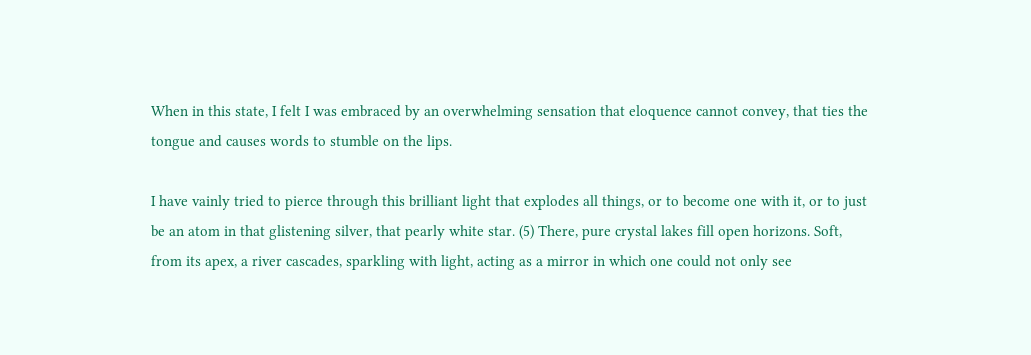When in this state, I felt I was embraced by an overwhelming sensation that eloquence cannot convey, that ties the tongue and causes words to stumble on the lips.

I have vainly tried to pierce through this brilliant light that explodes all things, or to become one with it, or to just be an atom in that glistening silver, that pearly white star. (5) There, pure crystal lakes fill open horizons. Soft, from its apex, a river cascades, sparkling with light, acting as a mirror in which one could not only see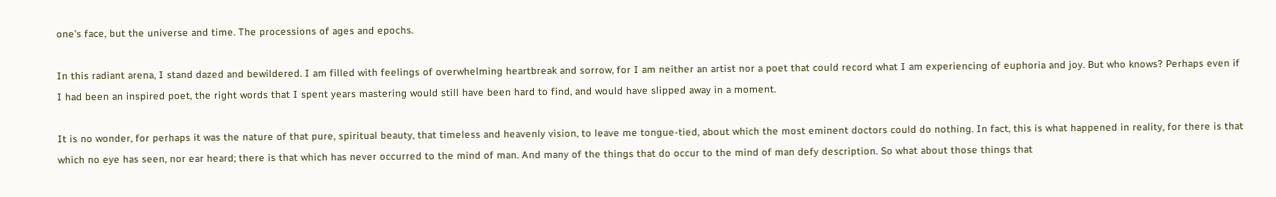one’s face, but the universe and time. The processions of ages and epochs.

In this radiant arena, I stand dazed and bewildered. I am filled with feelings of overwhelming heartbreak and sorrow, for I am neither an artist nor a poet that could record what I am experiencing of euphoria and joy. But who knows? Perhaps even if I had been an inspired poet, the right words that I spent years mastering would still have been hard to find, and would have slipped away in a moment.

It is no wonder, for perhaps it was the nature of that pure, spiritual beauty, that timeless and heavenly vision, to leave me tongue-tied, about which the most eminent doctors could do nothing. In fact, this is what happened in reality, for there is that which no eye has seen, nor ear heard; there is that which has never occurred to the mind of man. And many of the things that do occur to the mind of man defy description. So what about those things that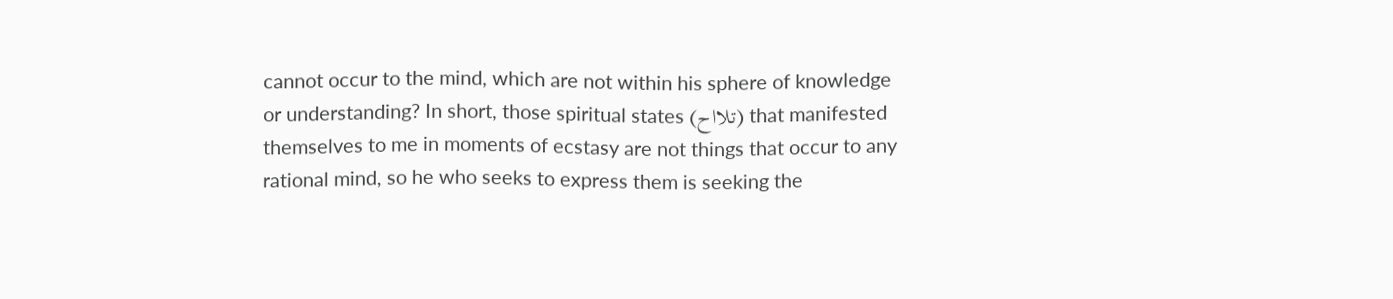cannot occur to the mind, which are not within his sphere of knowledge or understanding? In short, those spiritual states (تلااح) that manifested themselves to me in moments of ecstasy are not things that occur to any rational mind, so he who seeks to express them is seeking the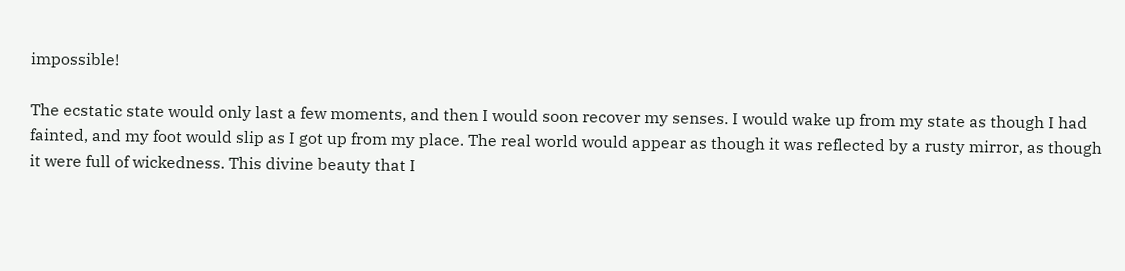impossible!

The ecstatic state would only last a few moments, and then I would soon recover my senses. I would wake up from my state as though I had fainted, and my foot would slip as I got up from my place. The real world would appear as though it was reflected by a rusty mirror, as though it were full of wickedness. This divine beauty that I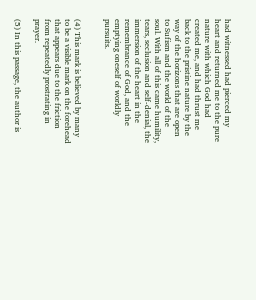had witnessed had pierced my heart and returned me to the pure nature with which God had created me, and had thrust me back to the pristine nature by the way of the horizons that are open to Sufism and the world of the soul. With all of this came humility, tears, seclusion and self-denial, the immersion of the heart in the remembrance of God, and the emptying oneself of worldly pursuits.


(4) This mark is believed by many to be a visible mark on the forehead that appears due to the friction from repeatedly prostrating in prayer.

(5) In this passage, the author is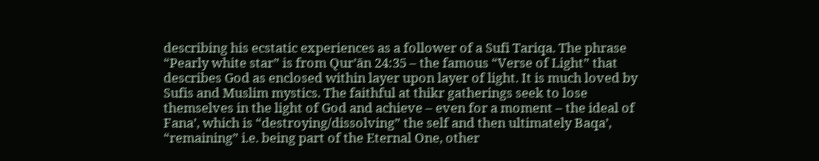describing his ecstatic experiences as a follower of a Sufi Tariqa. The phrase “Pearly white star” is from Qur’ān 24:35 – the famous “Verse of Light” that describes God as enclosed within layer upon layer of light. It is much loved by Sufis and Muslim mystics. The faithful at thikr gatherings seek to lose themselves in the light of God and achieve – even for a moment – the ideal of Fana’, which is “destroying/dissolving” the self and then ultimately Baqa’, “remaining” i.e. being part of the Eternal One, other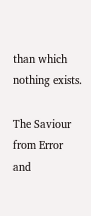than which nothing exists.

The Saviour from Error and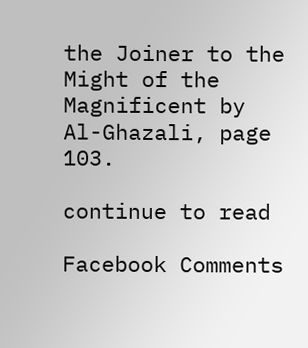the Joiner to the Might of the Magnificent by Al-Ghazali, page 103.

continue to read

Facebook Comments